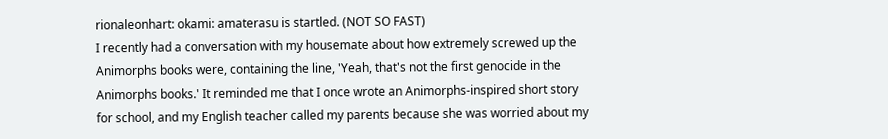rionaleonhart: okami: amaterasu is startled. (NOT SO FAST)
I recently had a conversation with my housemate about how extremely screwed up the Animorphs books were, containing the line, 'Yeah, that's not the first genocide in the Animorphs books.' It reminded me that I once wrote an Animorphs-inspired short story for school, and my English teacher called my parents because she was worried about my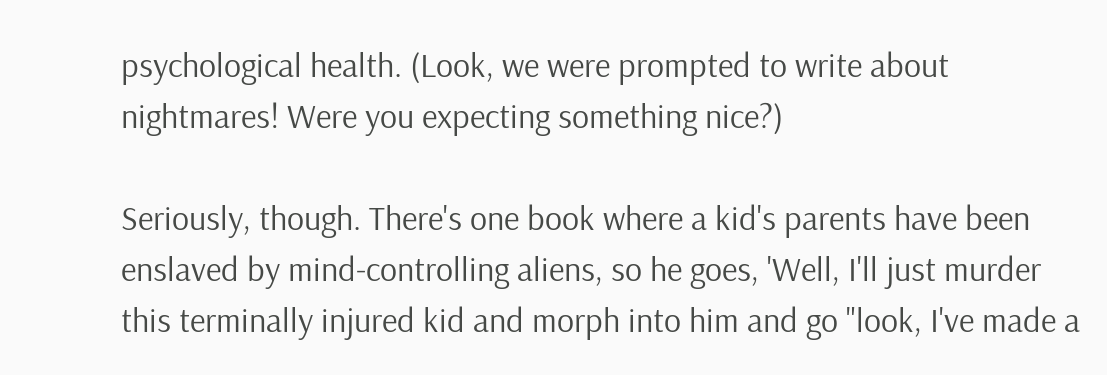psychological health. (Look, we were prompted to write about nightmares! Were you expecting something nice?)

Seriously, though. There's one book where a kid's parents have been enslaved by mind-controlling aliens, so he goes, 'Well, I'll just murder this terminally injured kid and morph into him and go "look, I've made a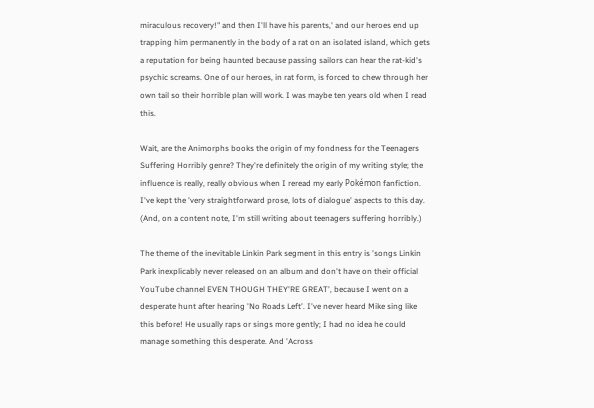miraculous recovery!" and then I'll have his parents,' and our heroes end up trapping him permanently in the body of a rat on an isolated island, which gets a reputation for being haunted because passing sailors can hear the rat-kid's psychic screams. One of our heroes, in rat form, is forced to chew through her own tail so their horrible plan will work. I was maybe ten years old when I read this.

Wait, are the Animorphs books the origin of my fondness for the Teenagers Suffering Horribly genre? They're definitely the origin of my writing style; the influence is really, really obvious when I reread my early Pokémon fanfiction. I've kept the 'very straightforward prose, lots of dialogue' aspects to this day. (And, on a content note, I'm still writing about teenagers suffering horribly.)

The theme of the inevitable Linkin Park segment in this entry is 'songs Linkin Park inexplicably never released on an album and don't have on their official YouTube channel EVEN THOUGH THEY'RE GREAT', because I went on a desperate hunt after hearing 'No Roads Left'. I've never heard Mike sing like this before! He usually raps or sings more gently; I had no idea he could manage something this desperate. And 'Across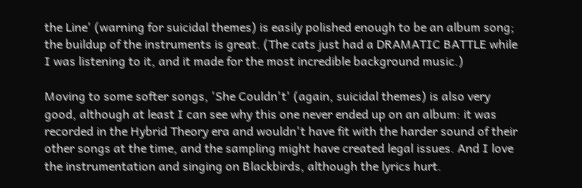the Line' (warning for suicidal themes) is easily polished enough to be an album song; the buildup of the instruments is great. (The cats just had a DRAMATIC BATTLE while I was listening to it, and it made for the most incredible background music.)

Moving to some softer songs, 'She Couldn't' (again, suicidal themes) is also very good, although at least I can see why this one never ended up on an album: it was recorded in the Hybrid Theory era and wouldn't have fit with the harder sound of their other songs at the time, and the sampling might have created legal issues. And I love the instrumentation and singing on Blackbirds, although the lyrics hurt.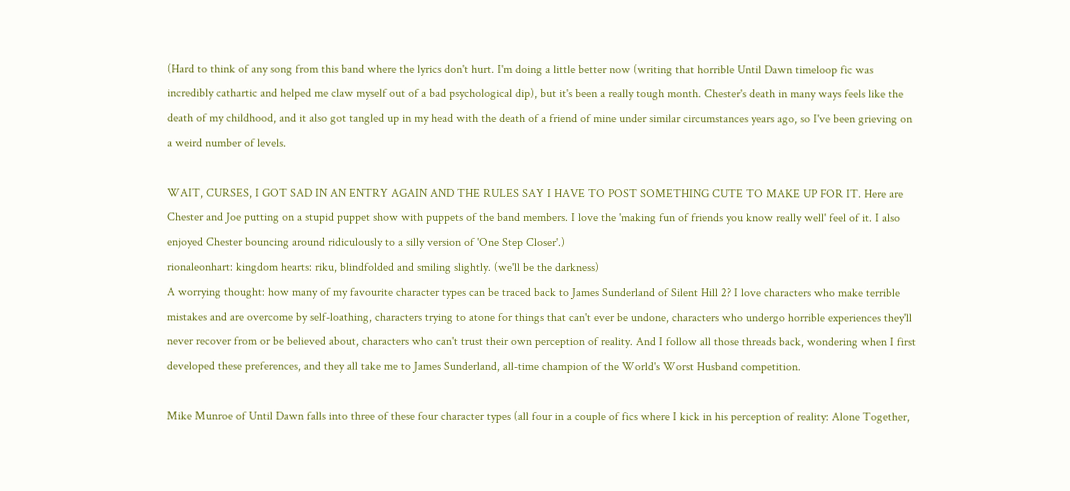(Hard to think of any song from this band where the lyrics don't hurt. I'm doing a little better now (writing that horrible Until Dawn timeloop fic was incredibly cathartic and helped me claw myself out of a bad psychological dip), but it's been a really tough month. Chester's death in many ways feels like the death of my childhood, and it also got tangled up in my head with the death of a friend of mine under similar circumstances years ago, so I've been grieving on a weird number of levels.

WAIT, CURSES, I GOT SAD IN AN ENTRY AGAIN AND THE RULES SAY I HAVE TO POST SOMETHING CUTE TO MAKE UP FOR IT. Here are Chester and Joe putting on a stupid puppet show with puppets of the band members. I love the 'making fun of friends you know really well' feel of it. I also enjoyed Chester bouncing around ridiculously to a silly version of 'One Step Closer'.)
rionaleonhart: kingdom hearts: riku, blindfolded and smiling slightly. (we'll be the darkness)
A worrying thought: how many of my favourite character types can be traced back to James Sunderland of Silent Hill 2? I love characters who make terrible mistakes and are overcome by self-loathing, characters trying to atone for things that can't ever be undone, characters who undergo horrible experiences they'll never recover from or be believed about, characters who can't trust their own perception of reality. And I follow all those threads back, wondering when I first developed these preferences, and they all take me to James Sunderland, all-time champion of the World's Worst Husband competition.

Mike Munroe of Until Dawn falls into three of these four character types (all four in a couple of fics where I kick in his perception of reality: Alone Together,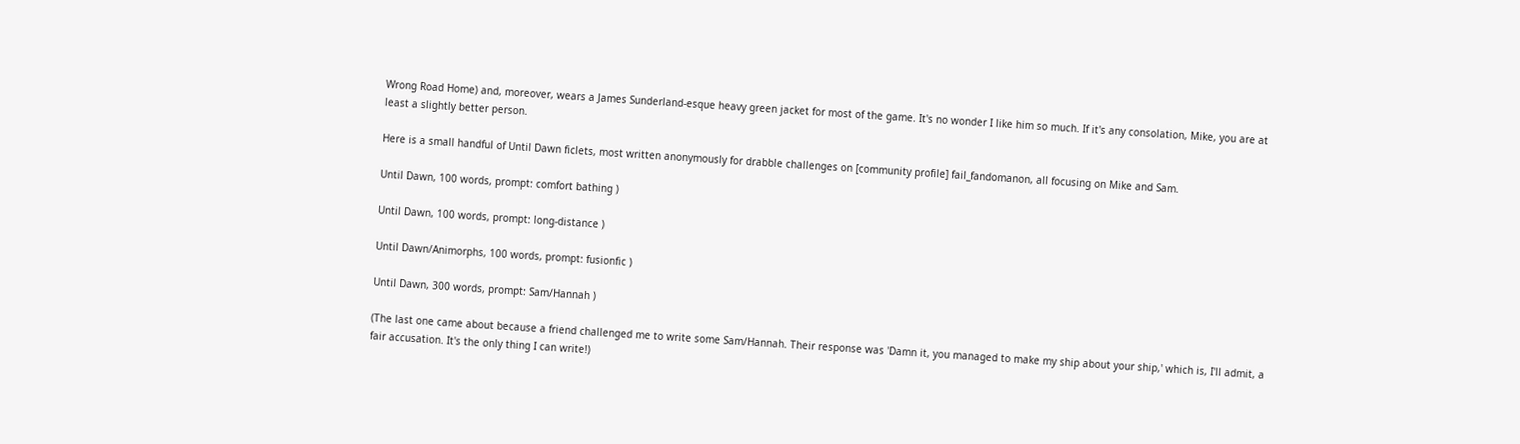Wrong Road Home) and, moreover, wears a James Sunderland-esque heavy green jacket for most of the game. It's no wonder I like him so much. If it's any consolation, Mike, you are at least a slightly better person.

Here is a small handful of Until Dawn ficlets, most written anonymously for drabble challenges on [community profile] fail_fandomanon, all focusing on Mike and Sam.

Until Dawn, 100 words, prompt: comfort bathing )

Until Dawn, 100 words, prompt: long-distance )

Until Dawn/Animorphs, 100 words, prompt: fusionfic )

Until Dawn, 300 words, prompt: Sam/Hannah )

(The last one came about because a friend challenged me to write some Sam/Hannah. Their response was 'Damn it, you managed to make my ship about your ship,' which is, I'll admit, a fair accusation. It's the only thing I can write!)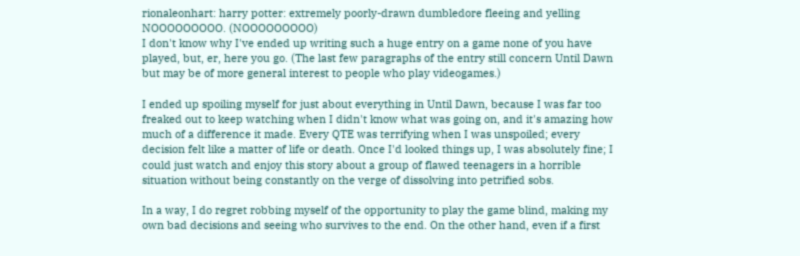rionaleonhart: harry potter: extremely poorly-drawn dumbledore fleeing and yelling NOOOOOOOOO. (NOOOOOOOOO)
I don't know why I've ended up writing such a huge entry on a game none of you have played, but, er, here you go. (The last few paragraphs of the entry still concern Until Dawn but may be of more general interest to people who play videogames.)

I ended up spoiling myself for just about everything in Until Dawn, because I was far too freaked out to keep watching when I didn't know what was going on, and it's amazing how much of a difference it made. Every QTE was terrifying when I was unspoiled; every decision felt like a matter of life or death. Once I'd looked things up, I was absolutely fine; I could just watch and enjoy this story about a group of flawed teenagers in a horrible situation without being constantly on the verge of dissolving into petrified sobs.

In a way, I do regret robbing myself of the opportunity to play the game blind, making my own bad decisions and seeing who survives to the end. On the other hand, even if a first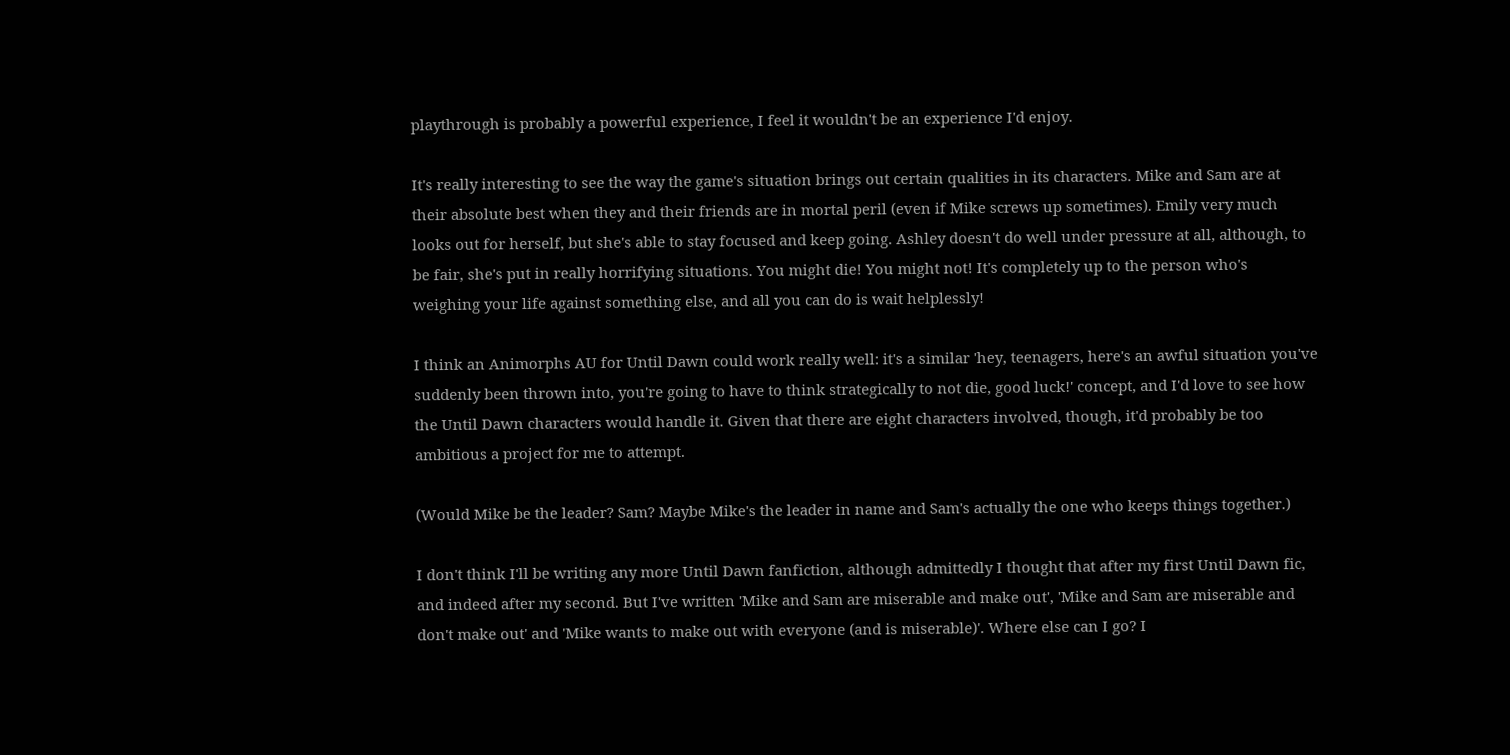playthrough is probably a powerful experience, I feel it wouldn't be an experience I'd enjoy.

It's really interesting to see the way the game's situation brings out certain qualities in its characters. Mike and Sam are at their absolute best when they and their friends are in mortal peril (even if Mike screws up sometimes). Emily very much looks out for herself, but she's able to stay focused and keep going. Ashley doesn't do well under pressure at all, although, to be fair, she's put in really horrifying situations. You might die! You might not! It's completely up to the person who's weighing your life against something else, and all you can do is wait helplessly!

I think an Animorphs AU for Until Dawn could work really well: it's a similar 'hey, teenagers, here's an awful situation you've suddenly been thrown into, you're going to have to think strategically to not die, good luck!' concept, and I'd love to see how the Until Dawn characters would handle it. Given that there are eight characters involved, though, it'd probably be too ambitious a project for me to attempt.

(Would Mike be the leader? Sam? Maybe Mike's the leader in name and Sam's actually the one who keeps things together.)

I don't think I'll be writing any more Until Dawn fanfiction, although admittedly I thought that after my first Until Dawn fic, and indeed after my second. But I've written 'Mike and Sam are miserable and make out', 'Mike and Sam are miserable and don't make out' and 'Mike wants to make out with everyone (and is miserable)'. Where else can I go? I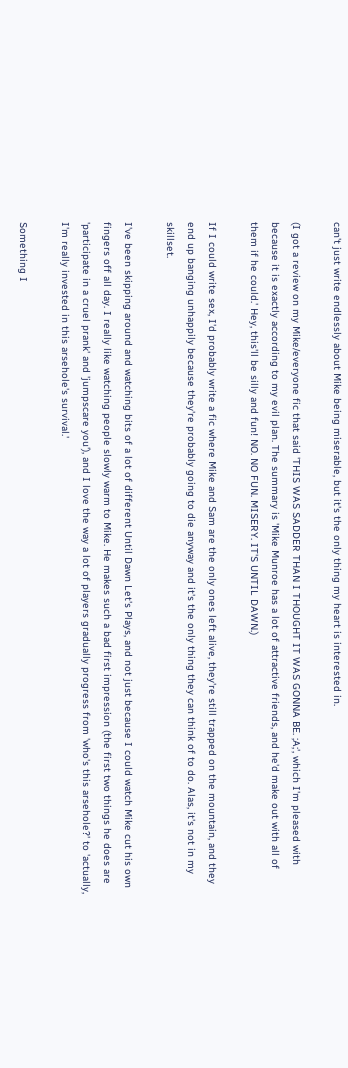can't just write endlessly about Mike being miserable, but it's the only thing my heart is interested in.

(I got a review on my Mike/everyone fic that said 'THIS WAS SADDER THAN I THOUGHT IT WAS GONNA BE. ;A;', which I'm pleased with because it is exactly according to my evil plan. The summary is 'Mike Munroe has a lot of attractive friends, and he'd make out with all of them if he could.' Hey, this'll be silly and fun! NO. NO FUN. MISERY. IT'S UNTIL DAWN.)

If I could write sex, I'd probably write a fic where Mike and Sam are the only ones left alive, they're still trapped on the mountain, and they end up banging unhappily because they're probably going to die anyway and it's the only thing they can think of to do. Alas, it's not in my skillset.

I've been skipping around and watching bits of a lot of different Until Dawn Let's Plays, and not just because I could watch Mike cut his own fingers off all day. I really like watching people slowly warm to Mike. He makes such a bad first impression (the first two things he does are 'participate in a cruel prank' and 'jumpscare you'), and I love the way a lot of players gradually progress from 'who's this arsehole?' to 'actually, I'm really invested in this arsehole's survival.'

Something I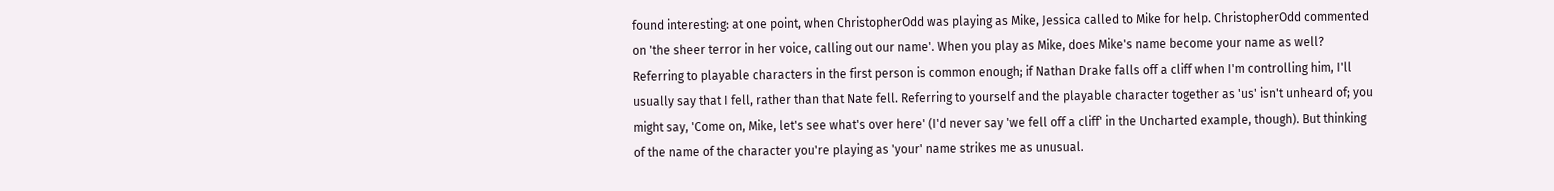found interesting: at one point, when ChristopherOdd was playing as Mike, Jessica called to Mike for help. ChristopherOdd commented on 'the sheer terror in her voice, calling out our name'. When you play as Mike, does Mike's name become your name as well? Referring to playable characters in the first person is common enough; if Nathan Drake falls off a cliff when I'm controlling him, I'll usually say that I fell, rather than that Nate fell. Referring to yourself and the playable character together as 'us' isn't unheard of; you might say, 'Come on, Mike, let's see what's over here' (I'd never say 'we fell off a cliff' in the Uncharted example, though). But thinking of the name of the character you're playing as 'your' name strikes me as unusual.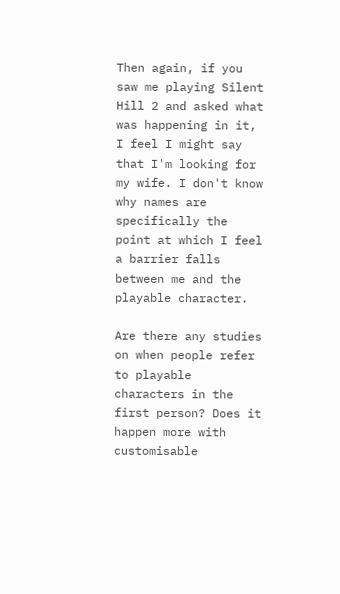Then again, if you saw me playing Silent Hill 2 and asked what was happening in it, I feel I might say that I'm looking for my wife. I don't know why names are specifically the point at which I feel a barrier falls between me and the playable character.

Are there any studies on when people refer to playable characters in the first person? Does it happen more with customisable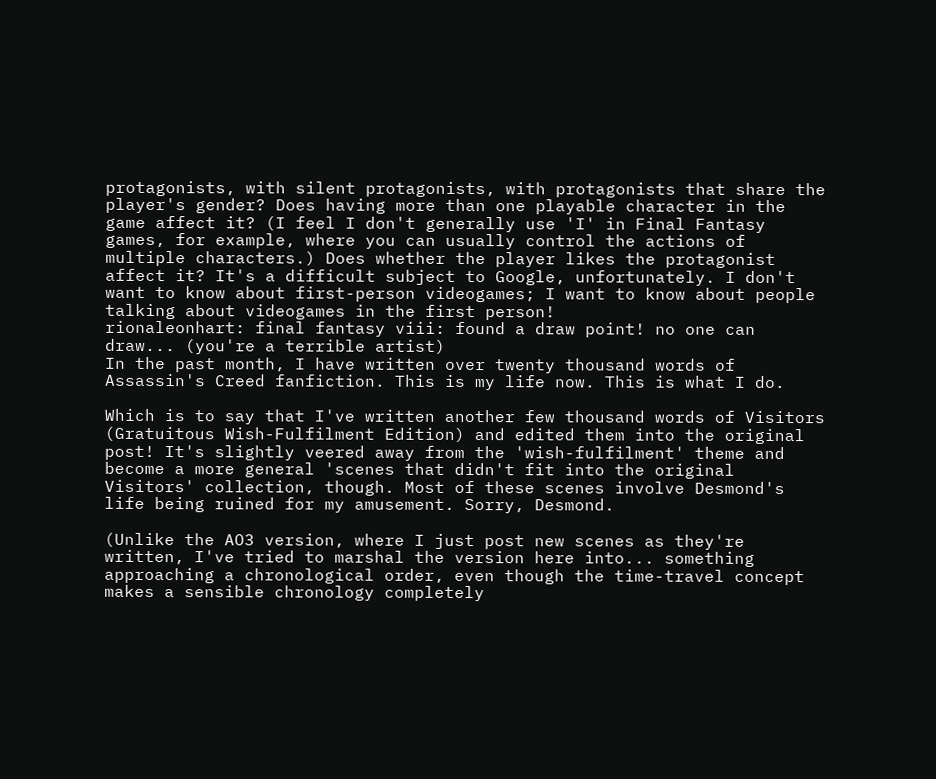protagonists, with silent protagonists, with protagonists that share the player's gender? Does having more than one playable character in the game affect it? (I feel I don't generally use 'I' in Final Fantasy games, for example, where you can usually control the actions of multiple characters.) Does whether the player likes the protagonist affect it? It's a difficult subject to Google, unfortunately. I don't want to know about first-person videogames; I want to know about people talking about videogames in the first person!
rionaleonhart: final fantasy viii: found a draw point! no one can draw... (you're a terrible artist)
In the past month, I have written over twenty thousand words of Assassin's Creed fanfiction. This is my life now. This is what I do.

Which is to say that I've written another few thousand words of Visitors (Gratuitous Wish-Fulfilment Edition) and edited them into the original post! It's slightly veered away from the 'wish-fulfilment' theme and become a more general 'scenes that didn't fit into the original Visitors' collection, though. Most of these scenes involve Desmond's life being ruined for my amusement. Sorry, Desmond.

(Unlike the AO3 version, where I just post new scenes as they're written, I've tried to marshal the version here into... something approaching a chronological order, even though the time-travel concept makes a sensible chronology completely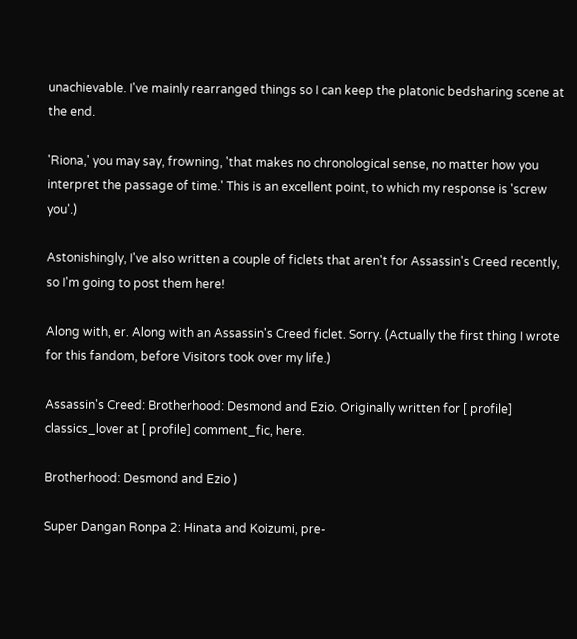unachievable. I've mainly rearranged things so I can keep the platonic bedsharing scene at the end.

'Riona,' you may say, frowning, 'that makes no chronological sense, no matter how you interpret the passage of time.' This is an excellent point, to which my response is 'screw you'.)

Astonishingly, I've also written a couple of ficlets that aren't for Assassin's Creed recently, so I'm going to post them here!

Along with, er. Along with an Assassin's Creed ficlet. Sorry. (Actually the first thing I wrote for this fandom, before Visitors took over my life.)

Assassin's Creed: Brotherhood: Desmond and Ezio. Originally written for [ profile] classics_lover at [ profile] comment_fic, here.

Brotherhood: Desmond and Ezio )

Super Dangan Ronpa 2: Hinata and Koizumi, pre-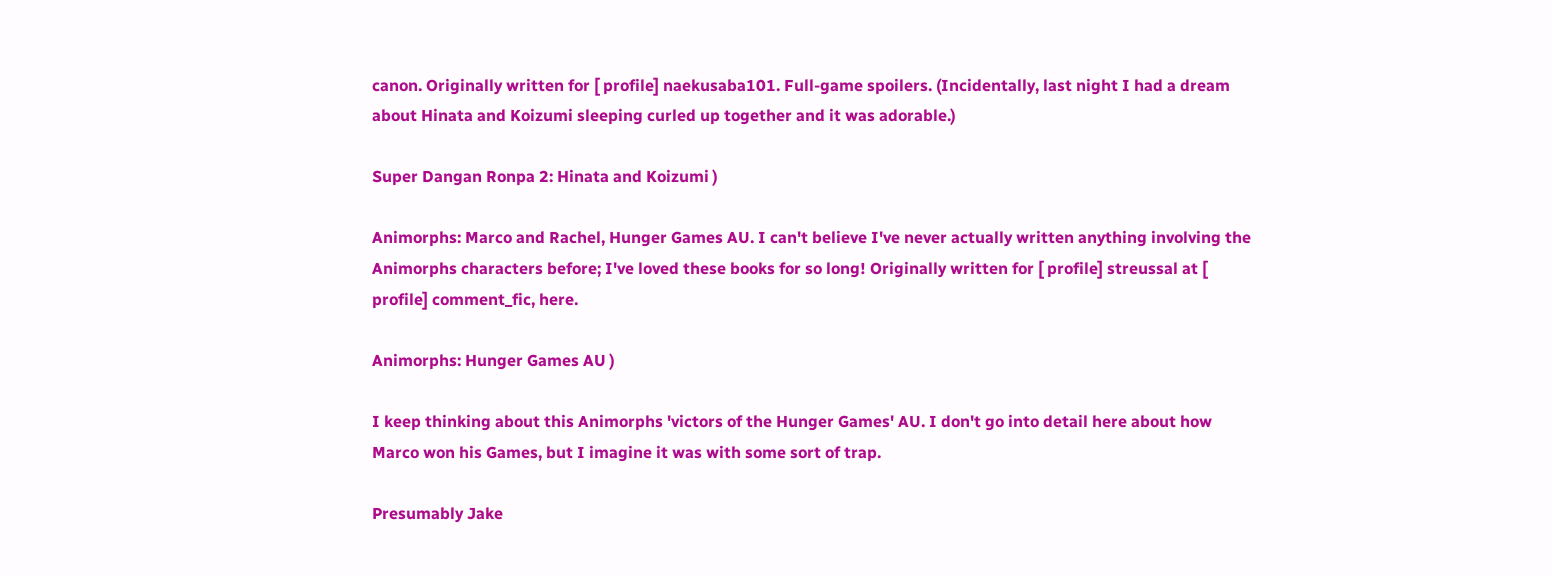canon. Originally written for [ profile] naekusaba101. Full-game spoilers. (Incidentally, last night I had a dream about Hinata and Koizumi sleeping curled up together and it was adorable.)

Super Dangan Ronpa 2: Hinata and Koizumi )

Animorphs: Marco and Rachel, Hunger Games AU. I can't believe I've never actually written anything involving the Animorphs characters before; I've loved these books for so long! Originally written for [ profile] streussal at [ profile] comment_fic, here.

Animorphs: Hunger Games AU )

I keep thinking about this Animorphs 'victors of the Hunger Games' AU. I don't go into detail here about how Marco won his Games, but I imagine it was with some sort of trap.

Presumably Jake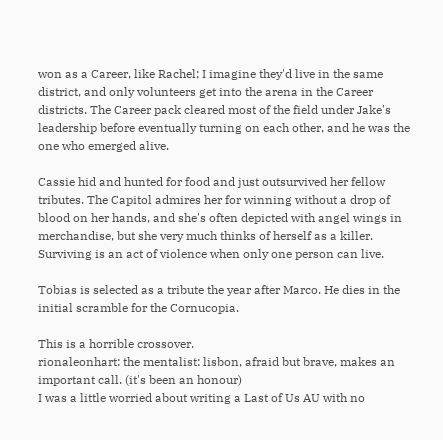won as a Career, like Rachel; I imagine they'd live in the same district, and only volunteers get into the arena in the Career districts. The Career pack cleared most of the field under Jake's leadership before eventually turning on each other, and he was the one who emerged alive.

Cassie hid and hunted for food and just outsurvived her fellow tributes. The Capitol admires her for winning without a drop of blood on her hands, and she's often depicted with angel wings in merchandise, but she very much thinks of herself as a killer. Surviving is an act of violence when only one person can live.

Tobias is selected as a tribute the year after Marco. He dies in the initial scramble for the Cornucopia.

This is a horrible crossover.
rionaleonhart: the mentalist: lisbon, afraid but brave, makes an important call. (it's been an honour)
I was a little worried about writing a Last of Us AU with no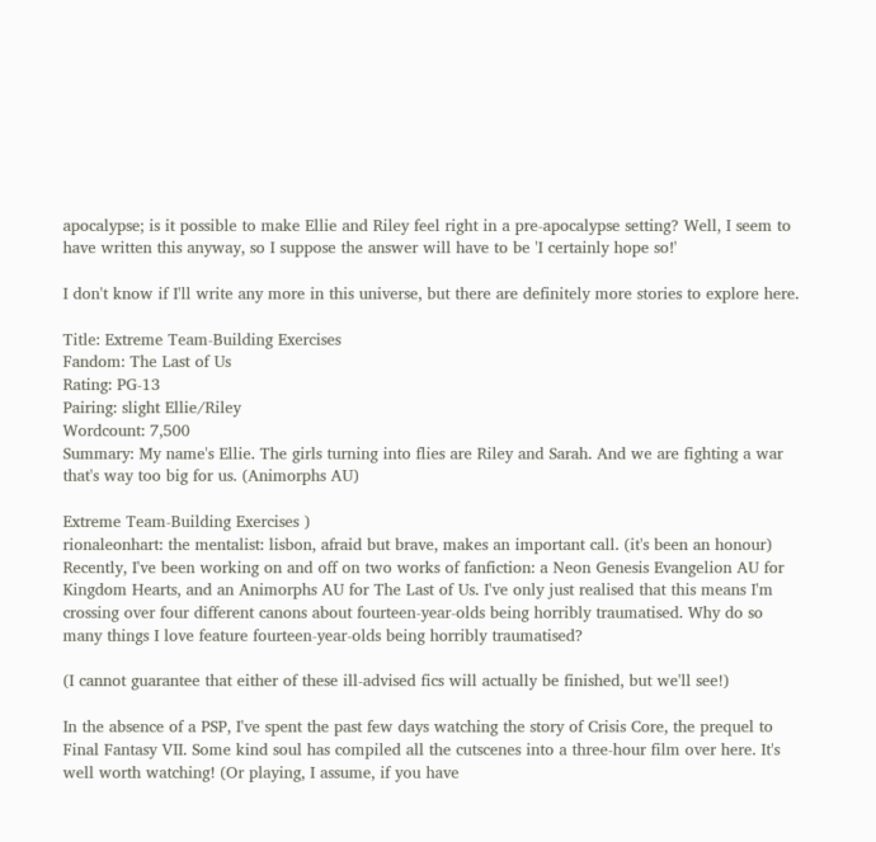apocalypse; is it possible to make Ellie and Riley feel right in a pre-apocalypse setting? Well, I seem to have written this anyway, so I suppose the answer will have to be 'I certainly hope so!'

I don't know if I'll write any more in this universe, but there are definitely more stories to explore here.

Title: Extreme Team-Building Exercises
Fandom: The Last of Us
Rating: PG-13
Pairing: slight Ellie/Riley
Wordcount: 7,500
Summary: My name's Ellie. The girls turning into flies are Riley and Sarah. And we are fighting a war that's way too big for us. (Animorphs AU)

Extreme Team-Building Exercises )
rionaleonhart: the mentalist: lisbon, afraid but brave, makes an important call. (it's been an honour)
Recently, I've been working on and off on two works of fanfiction: a Neon Genesis Evangelion AU for Kingdom Hearts, and an Animorphs AU for The Last of Us. I've only just realised that this means I'm crossing over four different canons about fourteen-year-olds being horribly traumatised. Why do so many things I love feature fourteen-year-olds being horribly traumatised?

(I cannot guarantee that either of these ill-advised fics will actually be finished, but we'll see!)

In the absence of a PSP, I've spent the past few days watching the story of Crisis Core, the prequel to Final Fantasy VII. Some kind soul has compiled all the cutscenes into a three-hour film over here. It's well worth watching! (Or playing, I assume, if you have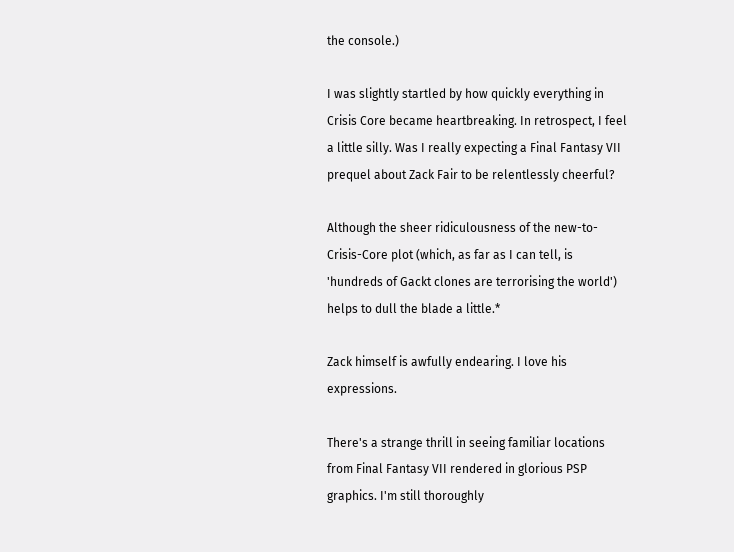the console.)

I was slightly startled by how quickly everything in Crisis Core became heartbreaking. In retrospect, I feel a little silly. Was I really expecting a Final Fantasy VII prequel about Zack Fair to be relentlessly cheerful?

Although the sheer ridiculousness of the new-to-Crisis-Core plot (which, as far as I can tell, is 'hundreds of Gackt clones are terrorising the world') helps to dull the blade a little.*

Zack himself is awfully endearing. I love his expressions.

There's a strange thrill in seeing familiar locations from Final Fantasy VII rendered in glorious PSP graphics. I'm still thoroughly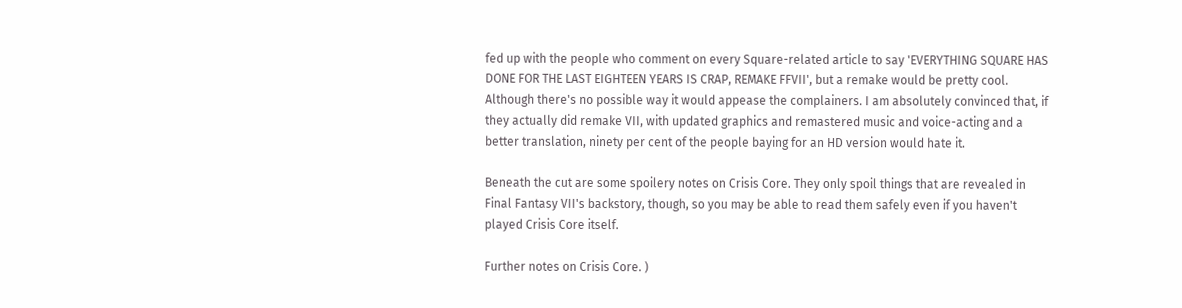fed up with the people who comment on every Square-related article to say 'EVERYTHING SQUARE HAS DONE FOR THE LAST EIGHTEEN YEARS IS CRAP, REMAKE FFVII', but a remake would be pretty cool. Although there's no possible way it would appease the complainers. I am absolutely convinced that, if they actually did remake VII, with updated graphics and remastered music and voice-acting and a better translation, ninety per cent of the people baying for an HD version would hate it.

Beneath the cut are some spoilery notes on Crisis Core. They only spoil things that are revealed in Final Fantasy VII's backstory, though, so you may be able to read them safely even if you haven't played Crisis Core itself.

Further notes on Crisis Core. )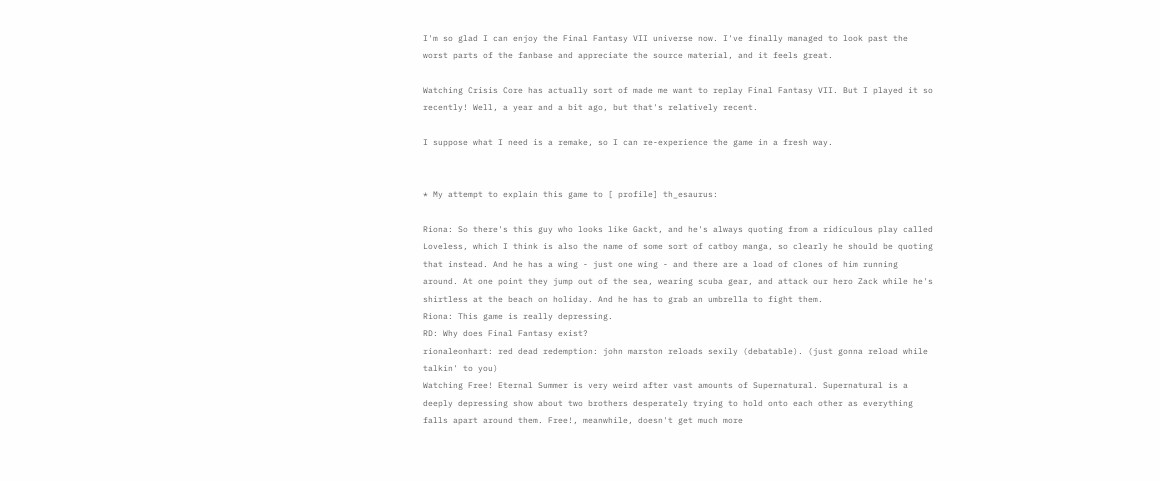I'm so glad I can enjoy the Final Fantasy VII universe now. I've finally managed to look past the worst parts of the fanbase and appreciate the source material, and it feels great.

Watching Crisis Core has actually sort of made me want to replay Final Fantasy VII. But I played it so recently! Well, a year and a bit ago, but that's relatively recent.

I suppose what I need is a remake, so I can re-experience the game in a fresh way.


* My attempt to explain this game to [ profile] th_esaurus:

Riona: So there's this guy who looks like Gackt, and he's always quoting from a ridiculous play called Loveless, which I think is also the name of some sort of catboy manga, so clearly he should be quoting that instead. And he has a wing - just one wing - and there are a load of clones of him running around. At one point they jump out of the sea, wearing scuba gear, and attack our hero Zack while he's shirtless at the beach on holiday. And he has to grab an umbrella to fight them.
Riona: This game is really depressing.
RD: Why does Final Fantasy exist?
rionaleonhart: red dead redemption: john marston reloads sexily (debatable). (just gonna reload while talkin' to you)
Watching Free! Eternal Summer is very weird after vast amounts of Supernatural. Supernatural is a deeply depressing show about two brothers desperately trying to hold onto each other as everything falls apart around them. Free!, meanwhile, doesn't get much more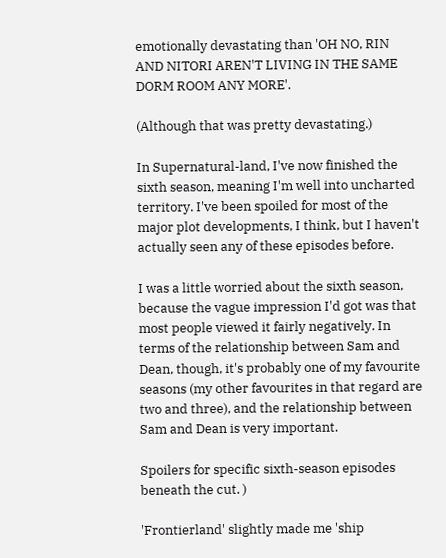emotionally devastating than 'OH NO, RIN AND NITORI AREN'T LIVING IN THE SAME DORM ROOM ANY MORE'.

(Although that was pretty devastating.)

In Supernatural-land, I've now finished the sixth season, meaning I'm well into uncharted territory. I've been spoiled for most of the major plot developments, I think, but I haven't actually seen any of these episodes before.

I was a little worried about the sixth season, because the vague impression I'd got was that most people viewed it fairly negatively. In terms of the relationship between Sam and Dean, though, it's probably one of my favourite seasons (my other favourites in that regard are two and three), and the relationship between Sam and Dean is very important.

Spoilers for specific sixth-season episodes beneath the cut. )

'Frontierland' slightly made me 'ship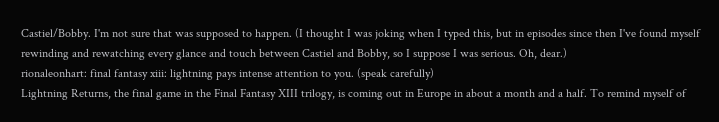Castiel/Bobby. I'm not sure that was supposed to happen. (I thought I was joking when I typed this, but in episodes since then I've found myself rewinding and rewatching every glance and touch between Castiel and Bobby, so I suppose I was serious. Oh, dear.)
rionaleonhart: final fantasy xiii: lightning pays intense attention to you. (speak carefully)
Lightning Returns, the final game in the Final Fantasy XIII trilogy, is coming out in Europe in about a month and a half. To remind myself of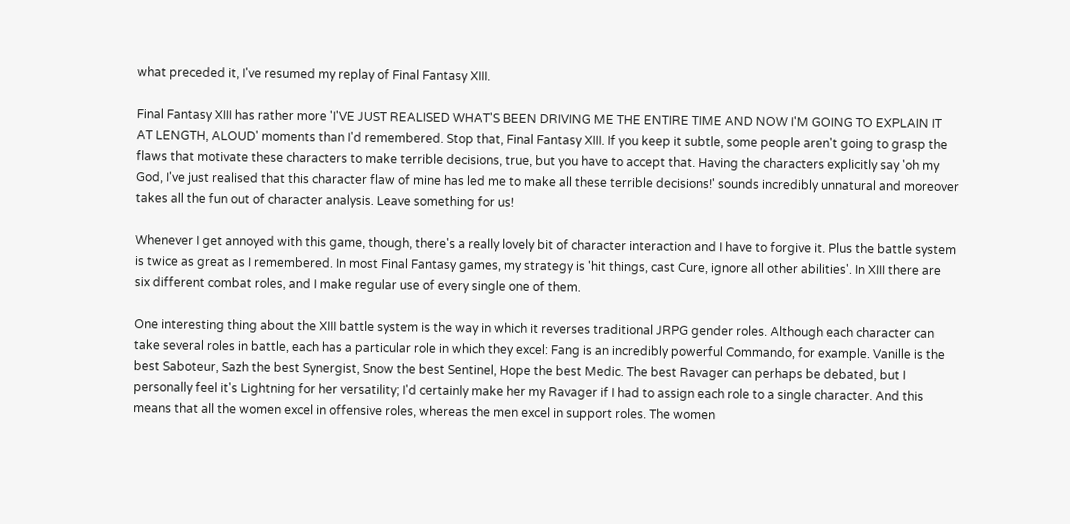what preceded it, I've resumed my replay of Final Fantasy XIII.

Final Fantasy XIII has rather more 'I'VE JUST REALISED WHAT'S BEEN DRIVING ME THE ENTIRE TIME AND NOW I'M GOING TO EXPLAIN IT AT LENGTH, ALOUD' moments than I'd remembered. Stop that, Final Fantasy XIII. If you keep it subtle, some people aren't going to grasp the flaws that motivate these characters to make terrible decisions, true, but you have to accept that. Having the characters explicitly say 'oh my God, I've just realised that this character flaw of mine has led me to make all these terrible decisions!' sounds incredibly unnatural and moreover takes all the fun out of character analysis. Leave something for us!

Whenever I get annoyed with this game, though, there's a really lovely bit of character interaction and I have to forgive it. Plus the battle system is twice as great as I remembered. In most Final Fantasy games, my strategy is 'hit things, cast Cure, ignore all other abilities'. In XIII there are six different combat roles, and I make regular use of every single one of them.

One interesting thing about the XIII battle system is the way in which it reverses traditional JRPG gender roles. Although each character can take several roles in battle, each has a particular role in which they excel: Fang is an incredibly powerful Commando, for example. Vanille is the best Saboteur, Sazh the best Synergist, Snow the best Sentinel, Hope the best Medic. The best Ravager can perhaps be debated, but I personally feel it's Lightning for her versatility; I'd certainly make her my Ravager if I had to assign each role to a single character. And this means that all the women excel in offensive roles, whereas the men excel in support roles. The women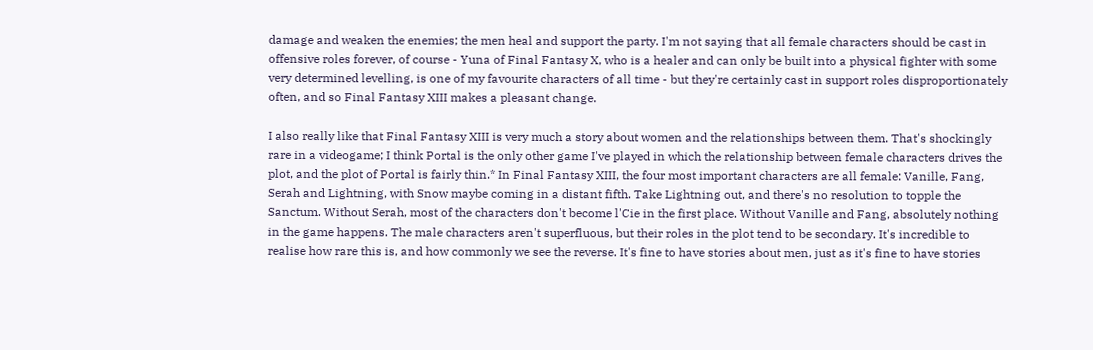damage and weaken the enemies; the men heal and support the party. I'm not saying that all female characters should be cast in offensive roles forever, of course - Yuna of Final Fantasy X, who is a healer and can only be built into a physical fighter with some very determined levelling, is one of my favourite characters of all time - but they're certainly cast in support roles disproportionately often, and so Final Fantasy XIII makes a pleasant change.

I also really like that Final Fantasy XIII is very much a story about women and the relationships between them. That's shockingly rare in a videogame; I think Portal is the only other game I've played in which the relationship between female characters drives the plot, and the plot of Portal is fairly thin.* In Final Fantasy XIII, the four most important characters are all female: Vanille, Fang, Serah and Lightning, with Snow maybe coming in a distant fifth. Take Lightning out, and there's no resolution to topple the Sanctum. Without Serah, most of the characters don't become l'Cie in the first place. Without Vanille and Fang, absolutely nothing in the game happens. The male characters aren't superfluous, but their roles in the plot tend to be secondary. It's incredible to realise how rare this is, and how commonly we see the reverse. It's fine to have stories about men, just as it's fine to have stories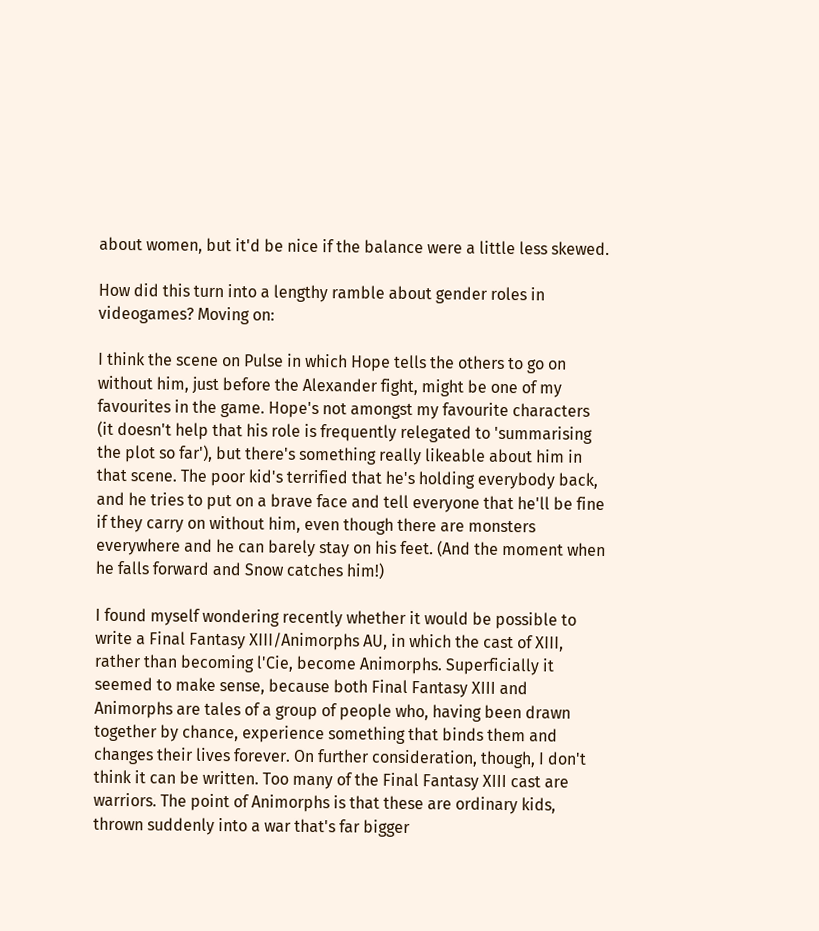about women, but it'd be nice if the balance were a little less skewed.

How did this turn into a lengthy ramble about gender roles in videogames? Moving on:

I think the scene on Pulse in which Hope tells the others to go on without him, just before the Alexander fight, might be one of my favourites in the game. Hope's not amongst my favourite characters (it doesn't help that his role is frequently relegated to 'summarising the plot so far'), but there's something really likeable about him in that scene. The poor kid's terrified that he's holding everybody back, and he tries to put on a brave face and tell everyone that he'll be fine if they carry on without him, even though there are monsters everywhere and he can barely stay on his feet. (And the moment when he falls forward and Snow catches him!)

I found myself wondering recently whether it would be possible to write a Final Fantasy XIII/Animorphs AU, in which the cast of XIII, rather than becoming l'Cie, become Animorphs. Superficially it seemed to make sense, because both Final Fantasy XIII and Animorphs are tales of a group of people who, having been drawn together by chance, experience something that binds them and changes their lives forever. On further consideration, though, I don't think it can be written. Too many of the Final Fantasy XIII cast are warriors. The point of Animorphs is that these are ordinary kids, thrown suddenly into a war that's far bigger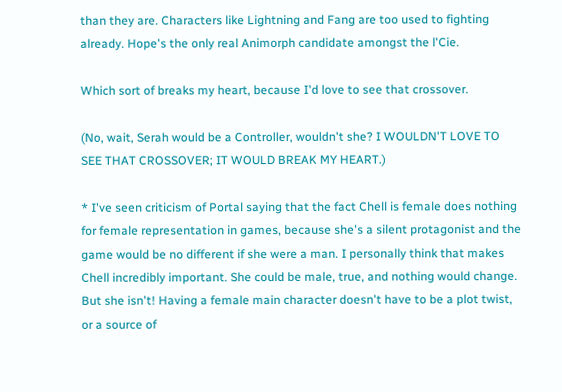than they are. Characters like Lightning and Fang are too used to fighting already. Hope's the only real Animorph candidate amongst the l'Cie.

Which sort of breaks my heart, because I'd love to see that crossover.

(No, wait, Serah would be a Controller, wouldn't she? I WOULDN'T LOVE TO SEE THAT CROSSOVER; IT WOULD BREAK MY HEART.)

* I've seen criticism of Portal saying that the fact Chell is female does nothing for female representation in games, because she's a silent protagonist and the game would be no different if she were a man. I personally think that makes Chell incredibly important. She could be male, true, and nothing would change. But she isn't! Having a female main character doesn't have to be a plot twist, or a source of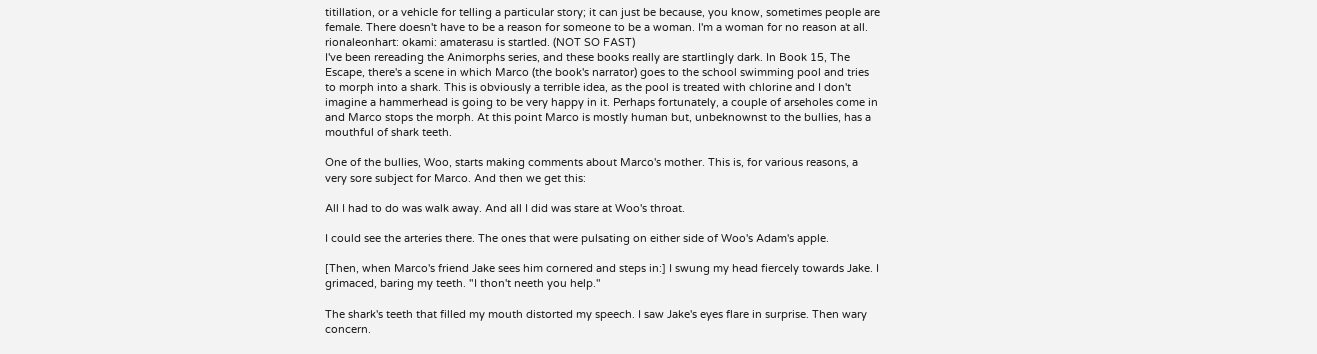titillation, or a vehicle for telling a particular story; it can just be because, you know, sometimes people are female. There doesn't have to be a reason for someone to be a woman. I'm a woman for no reason at all.
rionaleonhart: okami: amaterasu is startled. (NOT SO FAST)
I've been rereading the Animorphs series, and these books really are startlingly dark. In Book 15, The Escape, there's a scene in which Marco (the book's narrator) goes to the school swimming pool and tries to morph into a shark. This is obviously a terrible idea, as the pool is treated with chlorine and I don't imagine a hammerhead is going to be very happy in it. Perhaps fortunately, a couple of arseholes come in and Marco stops the morph. At this point Marco is mostly human but, unbeknownst to the bullies, has a mouthful of shark teeth.

One of the bullies, Woo, starts making comments about Marco's mother. This is, for various reasons, a very sore subject for Marco. And then we get this:

All I had to do was walk away. And all I did was stare at Woo's throat.

I could see the arteries there. The ones that were pulsating on either side of Woo's Adam's apple.

[Then, when Marco's friend Jake sees him cornered and steps in:] I swung my head fiercely towards Jake. I grimaced, baring my teeth. "I thon't neeth you help."

The shark's teeth that filled my mouth distorted my speech. I saw Jake's eyes flare in surprise. Then wary concern.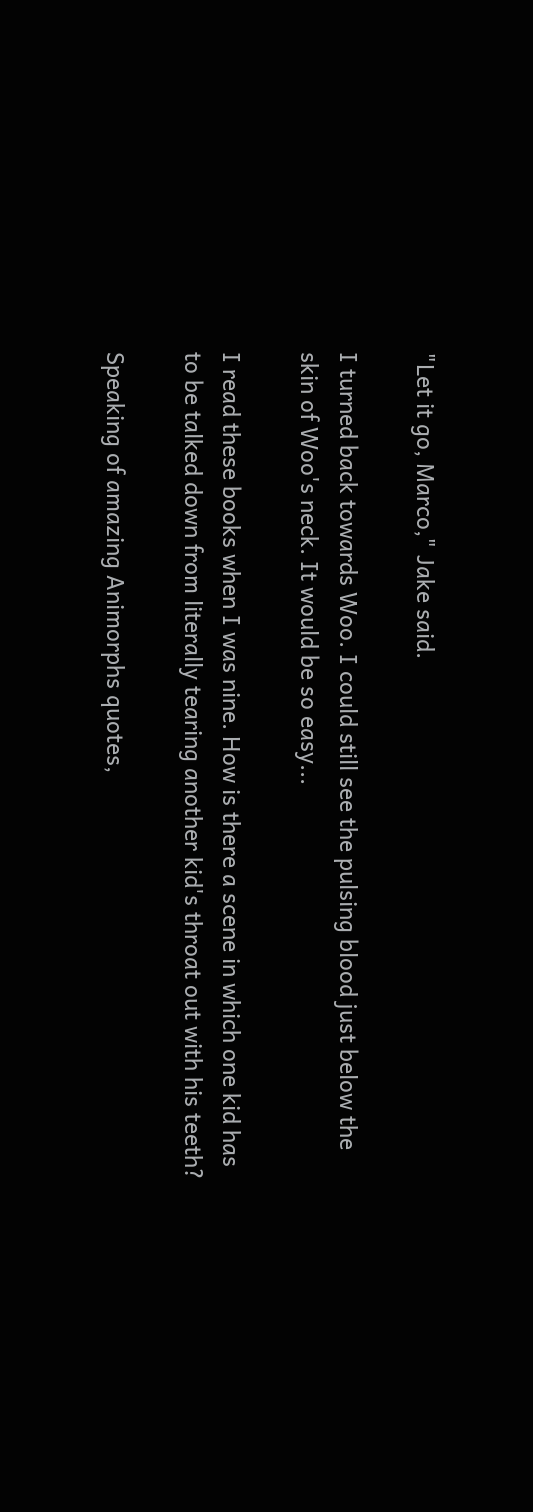"Let it go, Marco," Jake said.

I turned back towards Woo. I could still see the pulsing blood just below the skin of Woo's neck. It would be so easy...

I read these books when I was nine. How is there a scene in which one kid has to be talked down from literally tearing another kid's throat out with his teeth?

Speaking of amazing Animorphs quotes,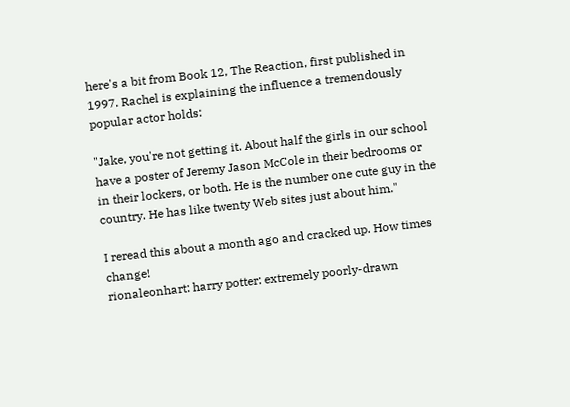here's a bit from Book 12, The Reaction, first published in 1997. Rachel is explaining the influence a tremendously popular actor holds:

"Jake, you're not getting it. About half the girls in our school have a poster of Jeremy Jason McCole in their bedrooms or in their lockers, or both. He is the number one cute guy in the country. He has like twenty Web sites just about him."

I reread this about a month ago and cracked up. How times change!
rionaleonhart: harry potter: extremely poorly-drawn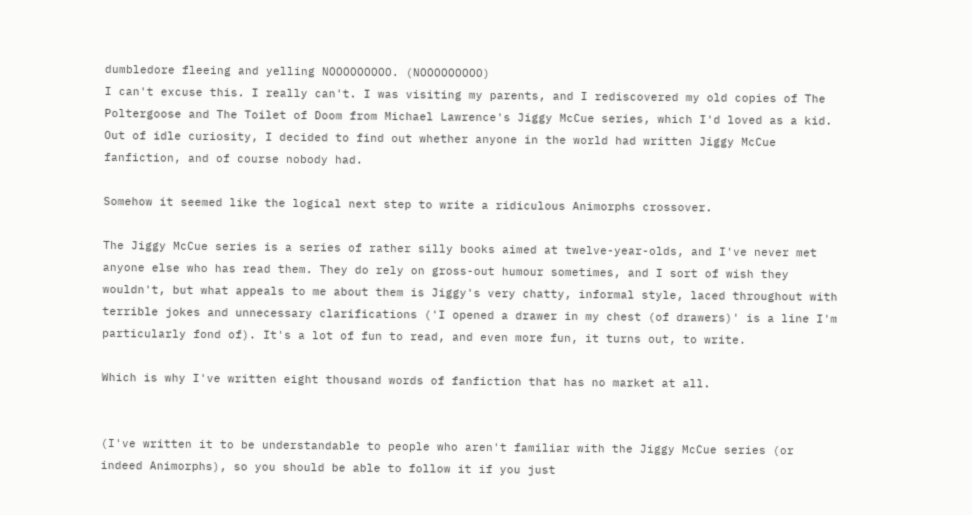dumbledore fleeing and yelling NOOOOOOOOO. (NOOOOOOOOO)
I can't excuse this. I really can't. I was visiting my parents, and I rediscovered my old copies of The Poltergoose and The Toilet of Doom from Michael Lawrence's Jiggy McCue series, which I'd loved as a kid. Out of idle curiosity, I decided to find out whether anyone in the world had written Jiggy McCue fanfiction, and of course nobody had.

Somehow it seemed like the logical next step to write a ridiculous Animorphs crossover.

The Jiggy McCue series is a series of rather silly books aimed at twelve-year-olds, and I've never met anyone else who has read them. They do rely on gross-out humour sometimes, and I sort of wish they wouldn't, but what appeals to me about them is Jiggy's very chatty, informal style, laced throughout with terrible jokes and unnecessary clarifications ('I opened a drawer in my chest (of drawers)' is a line I'm particularly fond of). It's a lot of fun to read, and even more fun, it turns out, to write.

Which is why I've written eight thousand words of fanfiction that has no market at all.


(I've written it to be understandable to people who aren't familiar with the Jiggy McCue series (or indeed Animorphs), so you should be able to follow it if you just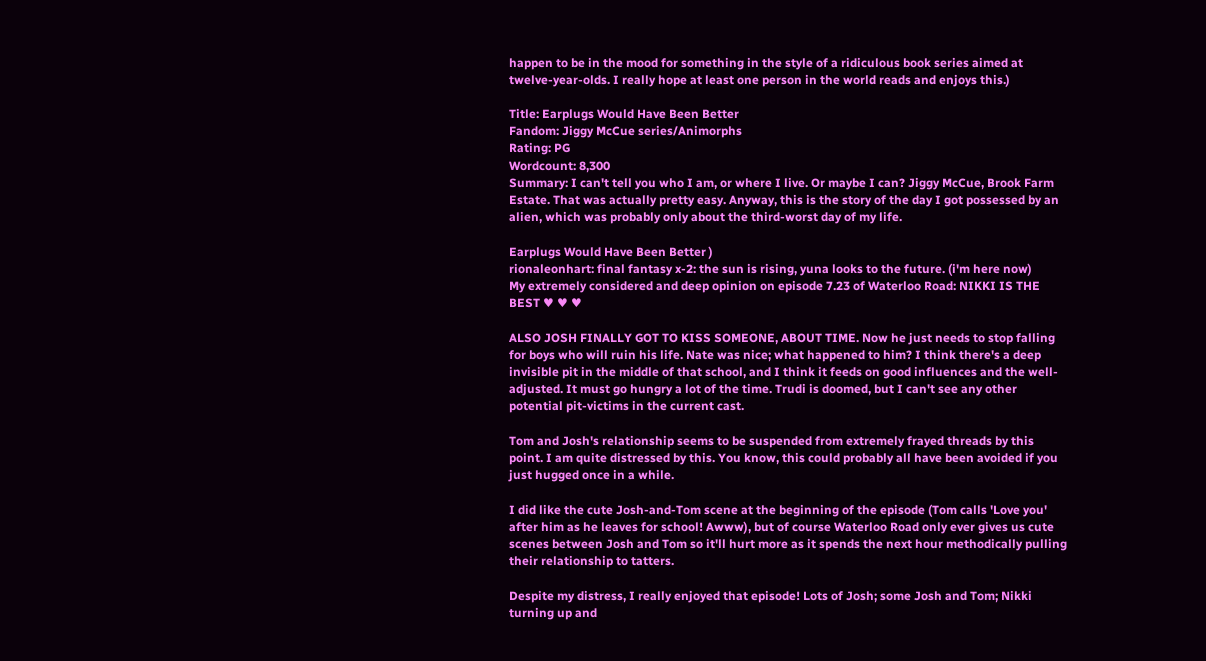happen to be in the mood for something in the style of a ridiculous book series aimed at twelve-year-olds. I really hope at least one person in the world reads and enjoys this.)

Title: Earplugs Would Have Been Better
Fandom: Jiggy McCue series/Animorphs
Rating: PG
Wordcount: 8,300
Summary: I can't tell you who I am, or where I live. Or maybe I can? Jiggy McCue, Brook Farm Estate. That was actually pretty easy. Anyway, this is the story of the day I got possessed by an alien, which was probably only about the third-worst day of my life.

Earplugs Would Have Been Better )
rionaleonhart: final fantasy x-2: the sun is rising, yuna looks to the future. (i'm here now)
My extremely considered and deep opinion on episode 7.23 of Waterloo Road: NIKKI IS THE BEST ♥ ♥ ♥

ALSO JOSH FINALLY GOT TO KISS SOMEONE, ABOUT TIME. Now he just needs to stop falling for boys who will ruin his life. Nate was nice; what happened to him? I think there's a deep invisible pit in the middle of that school, and I think it feeds on good influences and the well-adjusted. It must go hungry a lot of the time. Trudi is doomed, but I can't see any other potential pit-victims in the current cast.

Tom and Josh's relationship seems to be suspended from extremely frayed threads by this point. I am quite distressed by this. You know, this could probably all have been avoided if you just hugged once in a while.

I did like the cute Josh-and-Tom scene at the beginning of the episode (Tom calls 'Love you' after him as he leaves for school! Awww), but of course Waterloo Road only ever gives us cute scenes between Josh and Tom so it'll hurt more as it spends the next hour methodically pulling their relationship to tatters.

Despite my distress, I really enjoyed that episode! Lots of Josh; some Josh and Tom; Nikki turning up and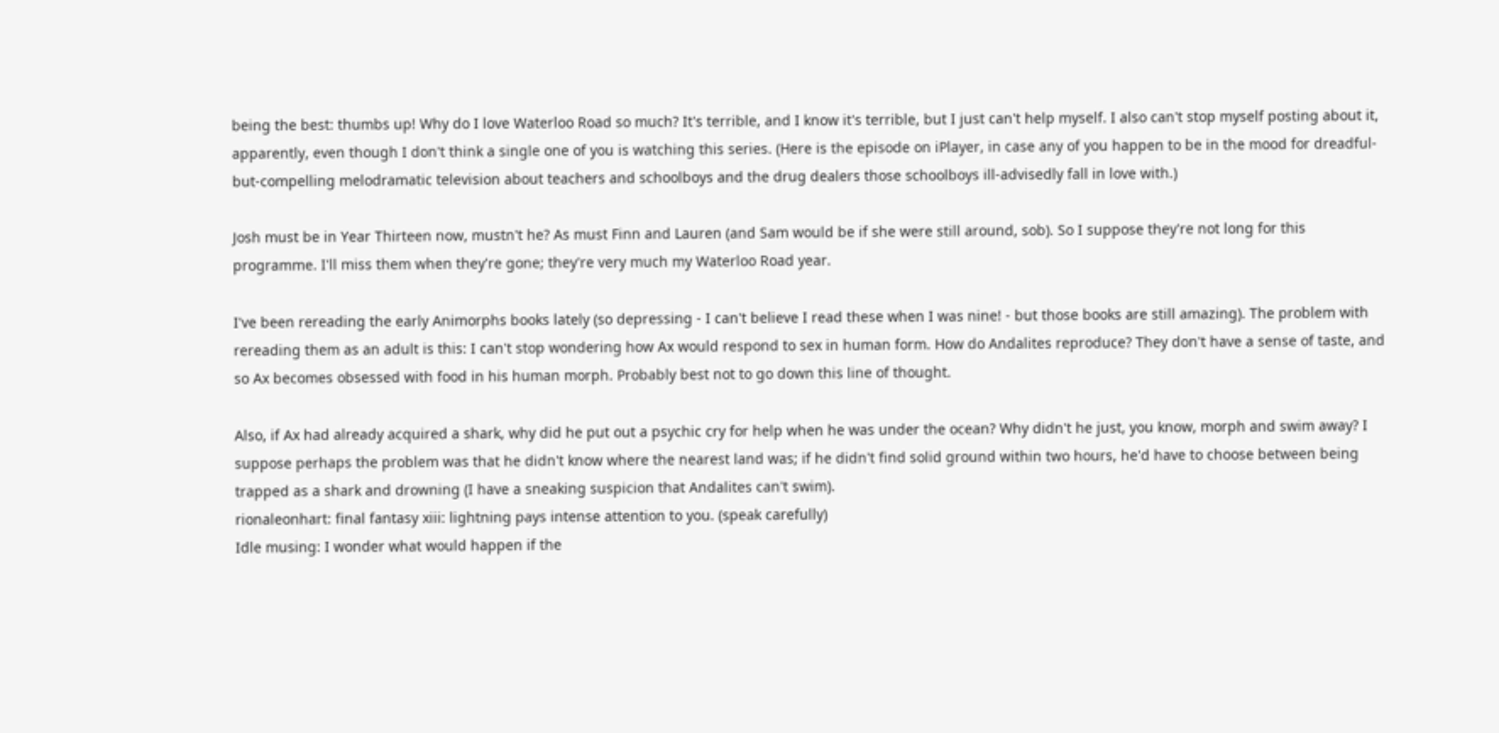being the best: thumbs up! Why do I love Waterloo Road so much? It's terrible, and I know it's terrible, but I just can't help myself. I also can't stop myself posting about it, apparently, even though I don't think a single one of you is watching this series. (Here is the episode on iPlayer, in case any of you happen to be in the mood for dreadful-but-compelling melodramatic television about teachers and schoolboys and the drug dealers those schoolboys ill-advisedly fall in love with.)

Josh must be in Year Thirteen now, mustn't he? As must Finn and Lauren (and Sam would be if she were still around, sob). So I suppose they're not long for this programme. I'll miss them when they're gone; they're very much my Waterloo Road year.

I've been rereading the early Animorphs books lately (so depressing - I can't believe I read these when I was nine! - but those books are still amazing). The problem with rereading them as an adult is this: I can't stop wondering how Ax would respond to sex in human form. How do Andalites reproduce? They don't have a sense of taste, and so Ax becomes obsessed with food in his human morph. Probably best not to go down this line of thought.

Also, if Ax had already acquired a shark, why did he put out a psychic cry for help when he was under the ocean? Why didn't he just, you know, morph and swim away? I suppose perhaps the problem was that he didn't know where the nearest land was; if he didn't find solid ground within two hours, he'd have to choose between being trapped as a shark and drowning (I have a sneaking suspicion that Andalites can't swim).
rionaleonhart: final fantasy xiii: lightning pays intense attention to you. (speak carefully)
Idle musing: I wonder what would happen if the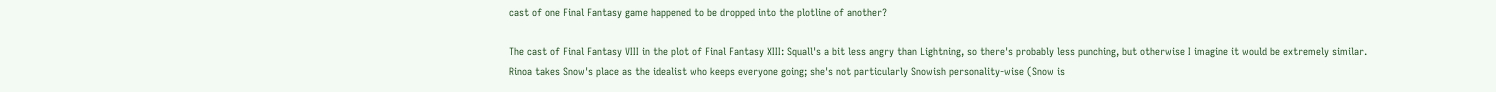cast of one Final Fantasy game happened to be dropped into the plotline of another?

The cast of Final Fantasy VIII in the plot of Final Fantasy XIII: Squall's a bit less angry than Lightning, so there's probably less punching, but otherwise I imagine it would be extremely similar. Rinoa takes Snow's place as the idealist who keeps everyone going; she's not particularly Snowish personality-wise (Snow is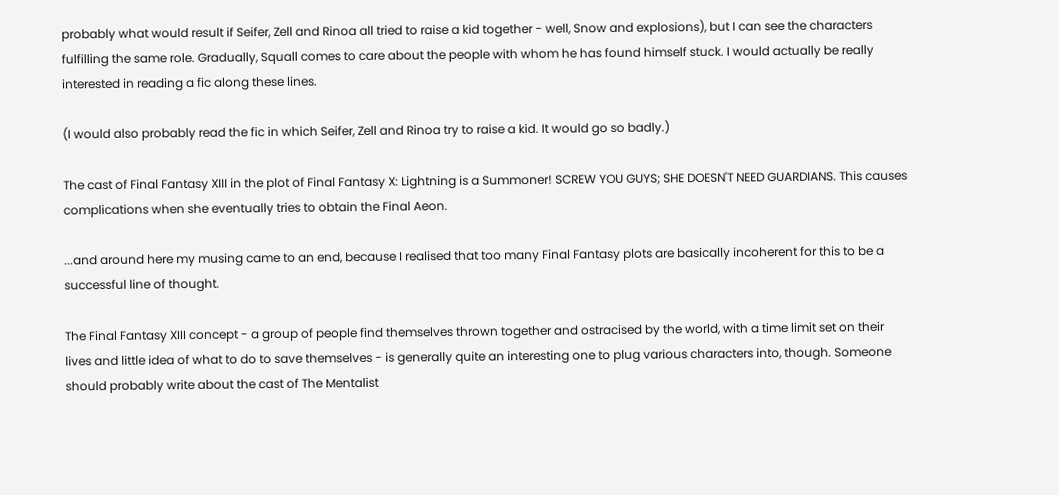probably what would result if Seifer, Zell and Rinoa all tried to raise a kid together - well, Snow and explosions), but I can see the characters fulfilling the same role. Gradually, Squall comes to care about the people with whom he has found himself stuck. I would actually be really interested in reading a fic along these lines.

(I would also probably read the fic in which Seifer, Zell and Rinoa try to raise a kid. It would go so badly.)

The cast of Final Fantasy XIII in the plot of Final Fantasy X: Lightning is a Summoner! SCREW YOU GUYS; SHE DOESN'T NEED GUARDIANS. This causes complications when she eventually tries to obtain the Final Aeon.

...and around here my musing came to an end, because I realised that too many Final Fantasy plots are basically incoherent for this to be a successful line of thought.

The Final Fantasy XIII concept - a group of people find themselves thrown together and ostracised by the world, with a time limit set on their lives and little idea of what to do to save themselves - is generally quite an interesting one to plug various characters into, though. Someone should probably write about the cast of The Mentalist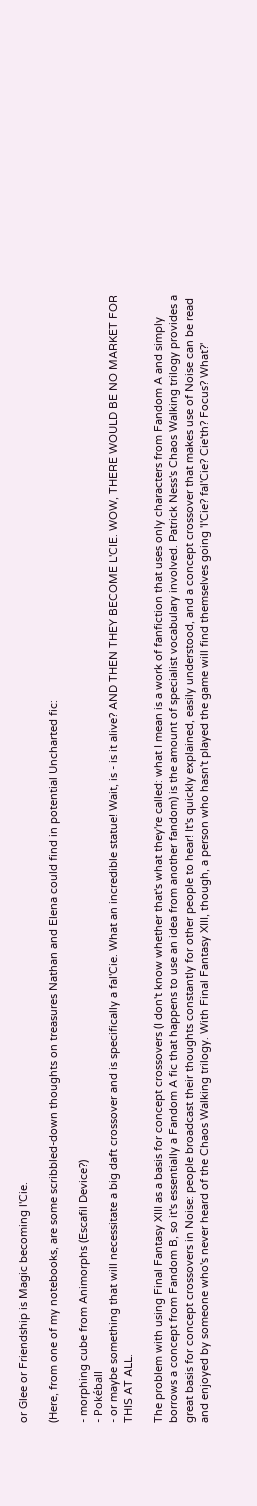or Glee or Friendship is Magic becoming l'Cie.

(Here, from one of my notebooks, are some scribbled-down thoughts on treasures Nathan and Elena could find in potential Uncharted fic:

- morphing cube from Animorphs (Escafil Device?)
- Pokéball
- or maybe something that will necessitate a big daft crossover and is specifically a fal'Cie. What an incredible statue! Wait, is - is it alive? AND THEN THEY BECOME L'CIE. WOW, THERE WOULD BE NO MARKET FOR THIS AT ALL.

The problem with using Final Fantasy XIII as a basis for concept crossovers (I don't know whether that's what they're called: what I mean is a work of fanfiction that uses only characters from Fandom A and simply borrows a concept from Fandom B, so it's essentially a Fandom A fic that happens to use an idea from another fandom) is the amount of specialist vocabulary involved. Patrick Ness's Chaos Walking trilogy provides a great basis for concept crossovers in Noise: people broadcast their thoughts constantly for other people to hear! It's quickly explained, easily understood, and a concept crossover that makes use of Noise can be read and enjoyed by someone who's never heard of the Chaos Walking trilogy. With Final Fantasy XIII, though, a person who hasn't played the game will find themselves going 'l'Cie? fal'Cie? Cie'th? Focus? What?'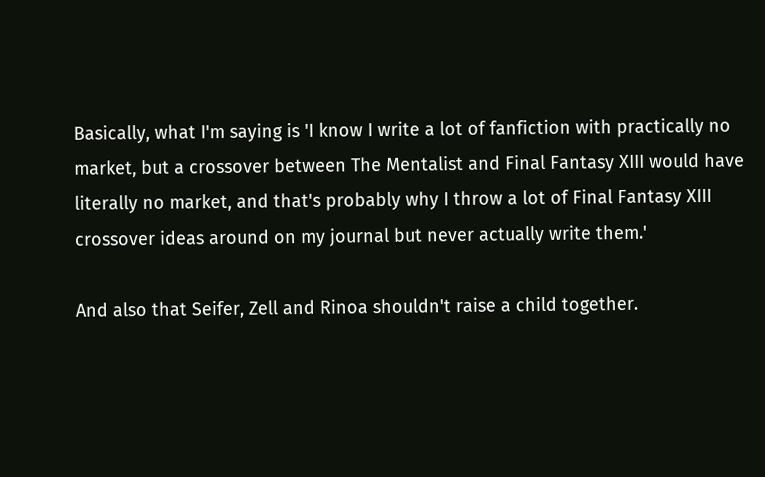Basically, what I'm saying is 'I know I write a lot of fanfiction with practically no market, but a crossover between The Mentalist and Final Fantasy XIII would have literally no market, and that's probably why I throw a lot of Final Fantasy XIII crossover ideas around on my journal but never actually write them.'

And also that Seifer, Zell and Rinoa shouldn't raise a child together.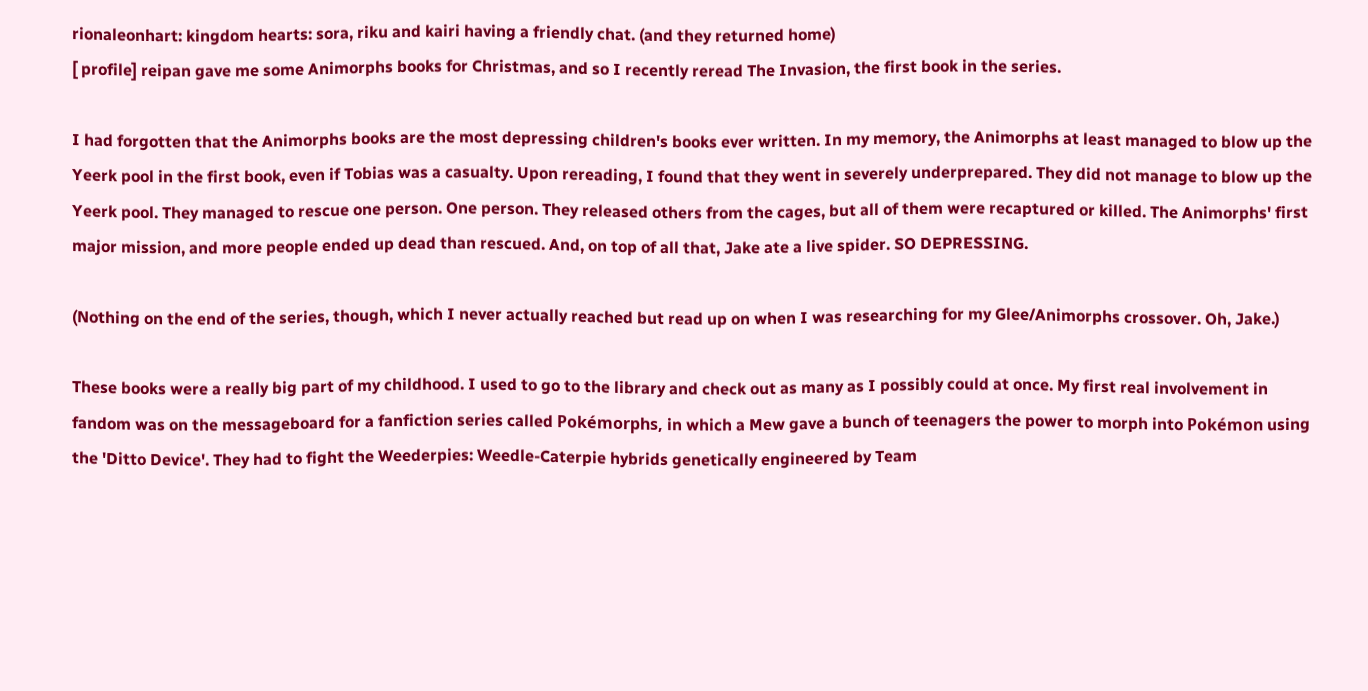rionaleonhart: kingdom hearts: sora, riku and kairi having a friendly chat. (and they returned home)
[ profile] reipan gave me some Animorphs books for Christmas, and so I recently reread The Invasion, the first book in the series.

I had forgotten that the Animorphs books are the most depressing children's books ever written. In my memory, the Animorphs at least managed to blow up the Yeerk pool in the first book, even if Tobias was a casualty. Upon rereading, I found that they went in severely underprepared. They did not manage to blow up the Yeerk pool. They managed to rescue one person. One person. They released others from the cages, but all of them were recaptured or killed. The Animorphs' first major mission, and more people ended up dead than rescued. And, on top of all that, Jake ate a live spider. SO DEPRESSING.

(Nothing on the end of the series, though, which I never actually reached but read up on when I was researching for my Glee/Animorphs crossover. Oh, Jake.)

These books were a really big part of my childhood. I used to go to the library and check out as many as I possibly could at once. My first real involvement in fandom was on the messageboard for a fanfiction series called Pokémorphs, in which a Mew gave a bunch of teenagers the power to morph into Pokémon using the 'Ditto Device'. They had to fight the Weederpies: Weedle-Caterpie hybrids genetically engineered by Team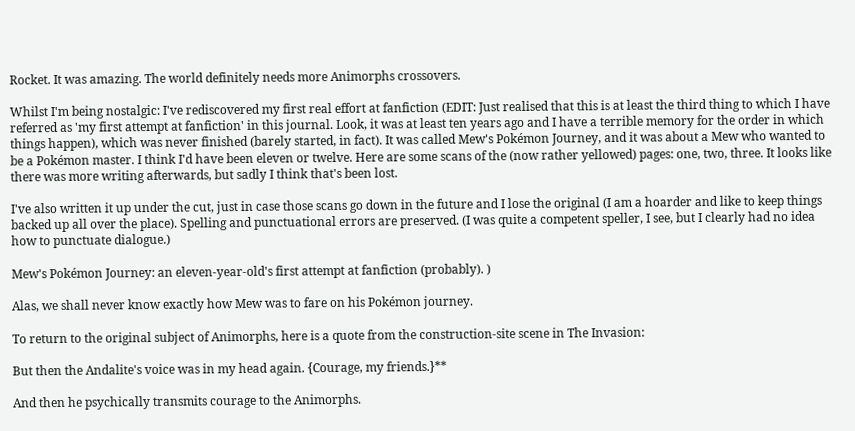Rocket. It was amazing. The world definitely needs more Animorphs crossovers.

Whilst I'm being nostalgic: I've rediscovered my first real effort at fanfiction (EDIT: Just realised that this is at least the third thing to which I have referred as 'my first attempt at fanfiction' in this journal. Look, it was at least ten years ago and I have a terrible memory for the order in which things happen), which was never finished (barely started, in fact). It was called Mew's Pokémon Journey, and it was about a Mew who wanted to be a Pokémon master. I think I'd have been eleven or twelve. Here are some scans of the (now rather yellowed) pages: one, two, three. It looks like there was more writing afterwards, but sadly I think that's been lost.

I've also written it up under the cut, just in case those scans go down in the future and I lose the original (I am a hoarder and like to keep things backed up all over the place). Spelling and punctuational errors are preserved. (I was quite a competent speller, I see, but I clearly had no idea how to punctuate dialogue.)

Mew's Pokémon Journey: an eleven-year-old's first attempt at fanfiction (probably). )

Alas, we shall never know exactly how Mew was to fare on his Pokémon journey.

To return to the original subject of Animorphs, here is a quote from the construction-site scene in The Invasion:

But then the Andalite's voice was in my head again. {Courage, my friends.}**

And then he psychically transmits courage to the Animorphs.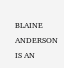BLAINE ANDERSON IS AN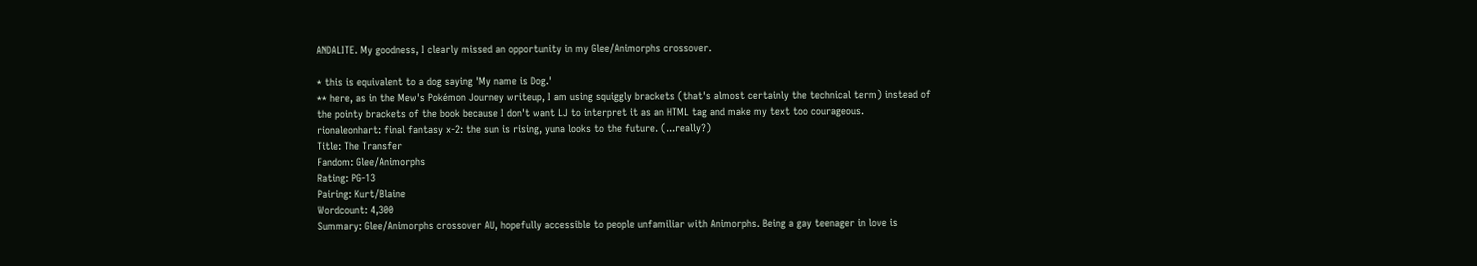ANDALITE. My goodness, I clearly missed an opportunity in my Glee/Animorphs crossover.

* this is equivalent to a dog saying 'My name is Dog.'
** here, as in the Mew's Pokémon Journey writeup, I am using squiggly brackets (that's almost certainly the technical term) instead of the pointy brackets of the book because I don't want LJ to interpret it as an HTML tag and make my text too courageous.
rionaleonhart: final fantasy x-2: the sun is rising, yuna looks to the future. (...really?)
Title: The Transfer
Fandom: Glee/Animorphs
Rating: PG-13
Pairing: Kurt/Blaine
Wordcount: 4,300
Summary: Glee/Animorphs crossover AU, hopefully accessible to people unfamiliar with Animorphs. Being a gay teenager in love is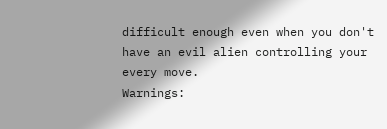difficult enough even when you don't have an evil alien controlling your every move.
Warnings: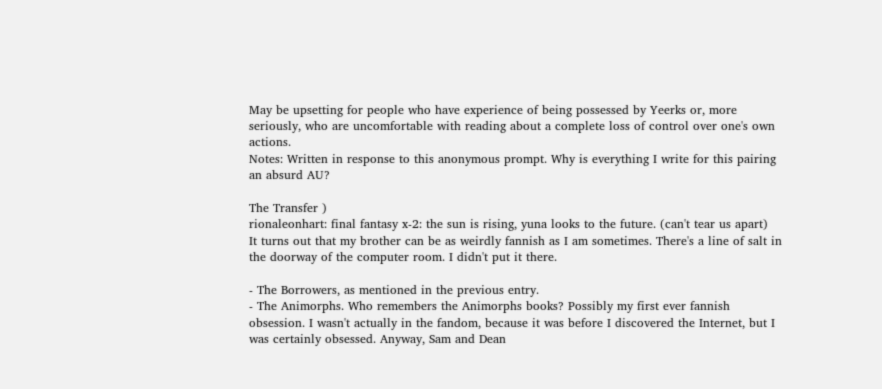May be upsetting for people who have experience of being possessed by Yeerks or, more seriously, who are uncomfortable with reading about a complete loss of control over one's own actions.
Notes: Written in response to this anonymous prompt. Why is everything I write for this pairing an absurd AU?

The Transfer )
rionaleonhart: final fantasy x-2: the sun is rising, yuna looks to the future. (can't tear us apart)
It turns out that my brother can be as weirdly fannish as I am sometimes. There's a line of salt in the doorway of the computer room. I didn't put it there.

- The Borrowers, as mentioned in the previous entry.
- The Animorphs. Who remembers the Animorphs books? Possibly my first ever fannish obsession. I wasn't actually in the fandom, because it was before I discovered the Internet, but I was certainly obsessed. Anyway, Sam and Dean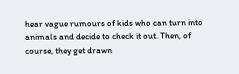hear vague rumours of kids who can turn into animals and decide to check it out. Then, of course, they get drawn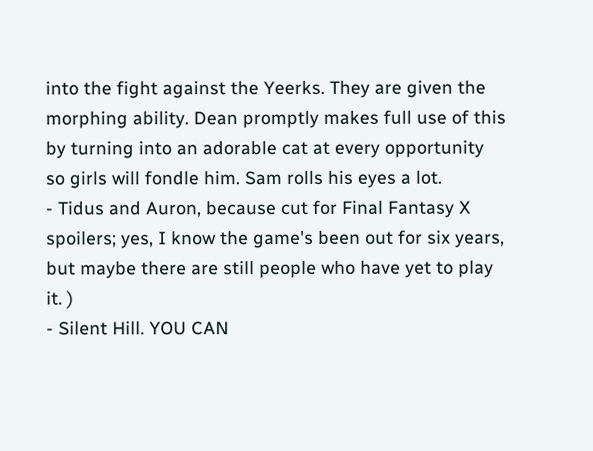into the fight against the Yeerks. They are given the morphing ability. Dean promptly makes full use of this by turning into an adorable cat at every opportunity so girls will fondle him. Sam rolls his eyes a lot.
- Tidus and Auron, because cut for Final Fantasy X spoilers; yes, I know the game's been out for six years, but maybe there are still people who have yet to play it. )
- Silent Hill. YOU CAN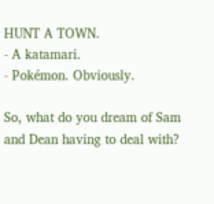HUNT A TOWN.
- A katamari.
- Pokémon. Obviously.

So, what do you dream of Sam and Dean having to deal with?